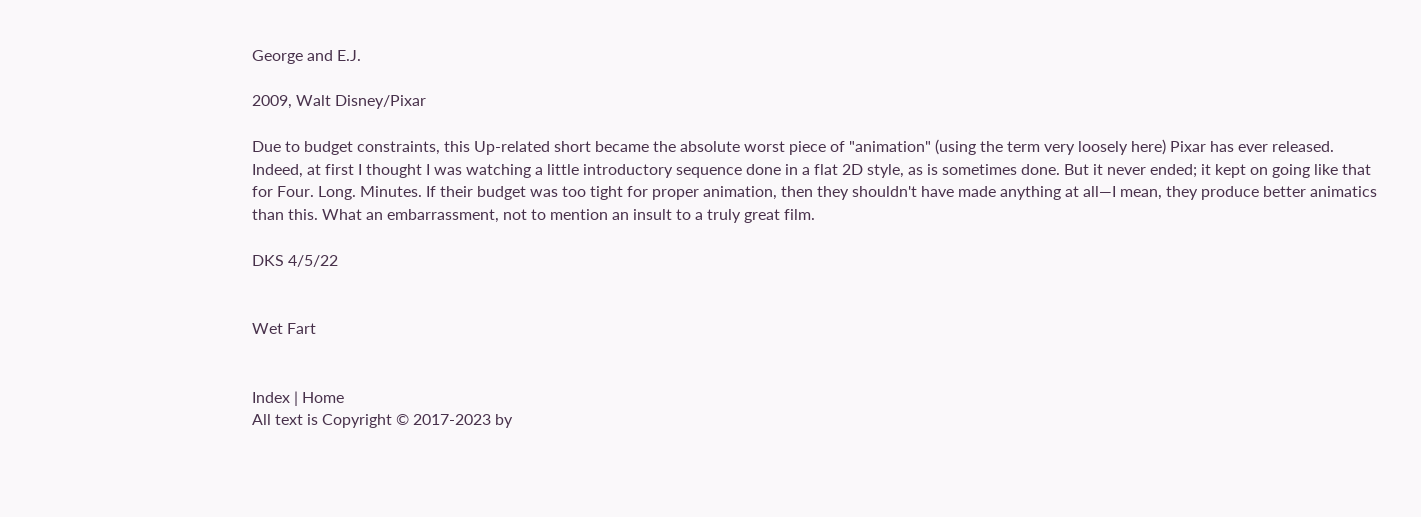George and E.J.

2009, Walt Disney/Pixar

Due to budget constraints, this Up-related short became the absolute worst piece of "animation" (using the term very loosely here) Pixar has ever released. Indeed, at first I thought I was watching a little introductory sequence done in a flat 2D style, as is sometimes done. But it never ended; it kept on going like that for Four. Long. Minutes. If their budget was too tight for proper animation, then they shouldn't have made anything at all—I mean, they produce better animatics than this. What an embarrassment, not to mention an insult to a truly great film.

DKS 4/5/22


Wet Fart


Index | Home
All text is Copyright © 2017-2023 by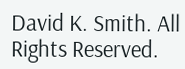David K. Smith. All Rights Reserved.